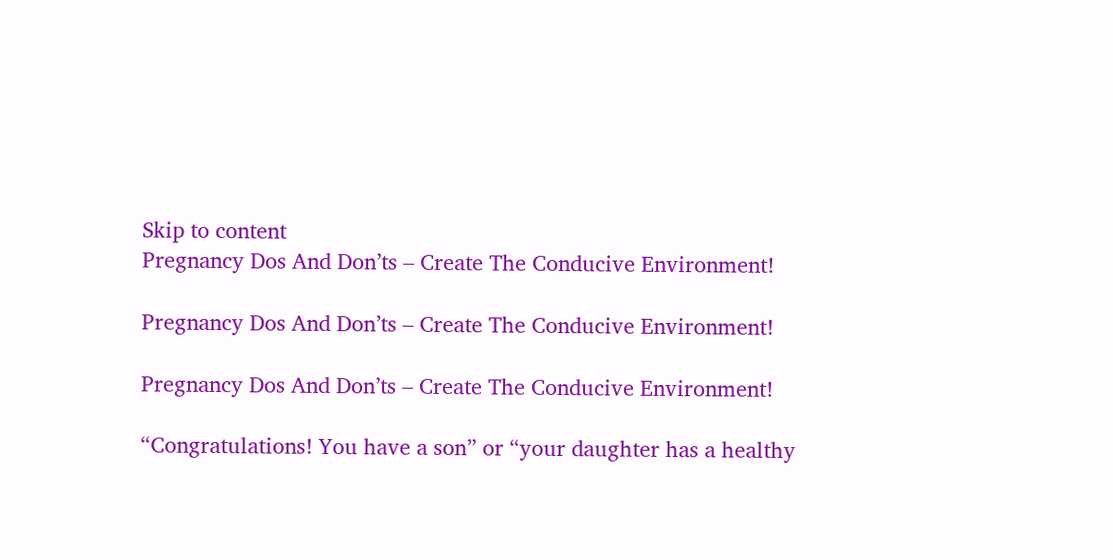Skip to content
Pregnancy Dos And Don’ts – Create The Conducive Environment!

Pregnancy Dos And Don’ts – Create The Conducive Environment!

Pregnancy Dos And Don’ts – Create The Conducive Environment!

“Congratulations! You have a son” or “your daughter has a healthy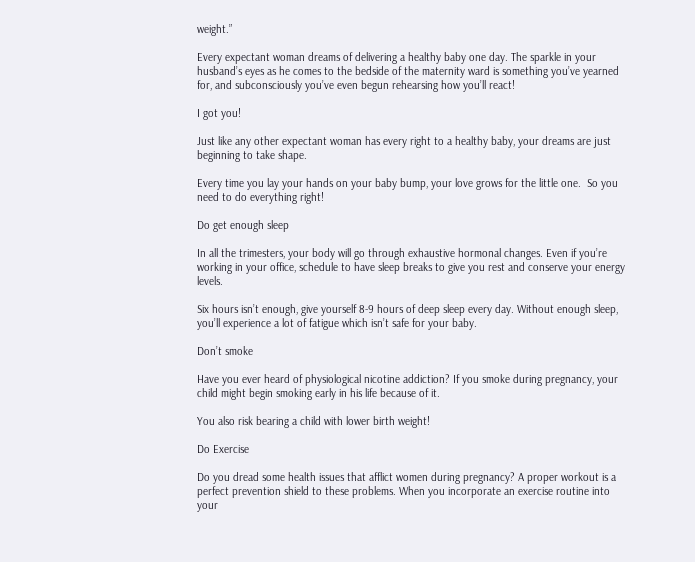weight.”

Every expectant woman dreams of delivering a healthy baby one day. The sparkle in your husband’s eyes as he comes to the bedside of the maternity ward is something you’ve yearned for, and subconsciously you’ve even begun rehearsing how you’ll react!

I got you!

Just like any other expectant woman has every right to a healthy baby, your dreams are just beginning to take shape.

Every time you lay your hands on your baby bump, your love grows for the little one.  So you need to do everything right!

Do get enough sleep

In all the trimesters, your body will go through exhaustive hormonal changes. Even if you’re working in your office, schedule to have sleep breaks to give you rest and conserve your energy levels.

Six hours isn’t enough, give yourself 8-9 hours of deep sleep every day. Without enough sleep, you’ll experience a lot of fatigue which isn’t safe for your baby.

Don’t smoke

Have you ever heard of physiological nicotine addiction? If you smoke during pregnancy, your child might begin smoking early in his life because of it.

You also risk bearing a child with lower birth weight!

Do Exercise

Do you dread some health issues that afflict women during pregnancy? A proper workout is a perfect prevention shield to these problems. When you incorporate an exercise routine into your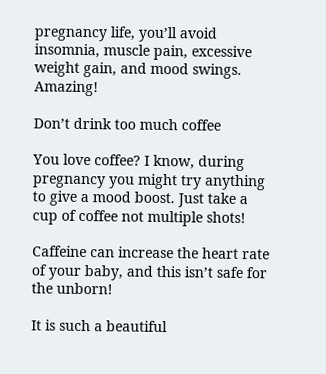pregnancy life, you’ll avoid insomnia, muscle pain, excessive weight gain, and mood swings. Amazing!

Don’t drink too much coffee

You love coffee? I know, during pregnancy you might try anything to give a mood boost. Just take a cup of coffee not multiple shots!

Caffeine can increase the heart rate of your baby, and this isn’t safe for the unborn!

It is such a beautiful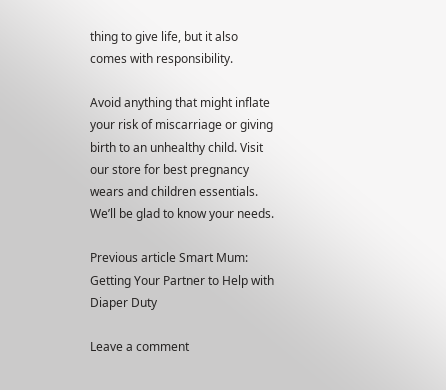thing to give life, but it also comes with responsibility.

Avoid anything that might inflate your risk of miscarriage or giving birth to an unhealthy child. Visit our store for best pregnancy wears and children essentials. We’ll be glad to know your needs.

Previous article Smart Mum: Getting Your Partner to Help with Diaper Duty

Leave a comment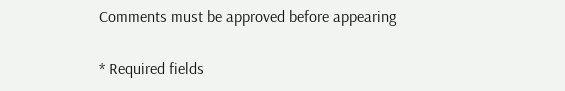Comments must be approved before appearing

* Required fields